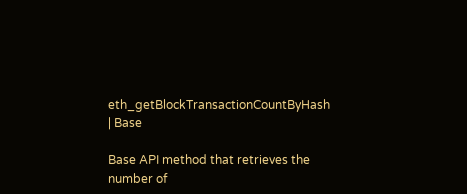eth_getBlockTransactionCountByHash | Base

Base API method that retrieves the number of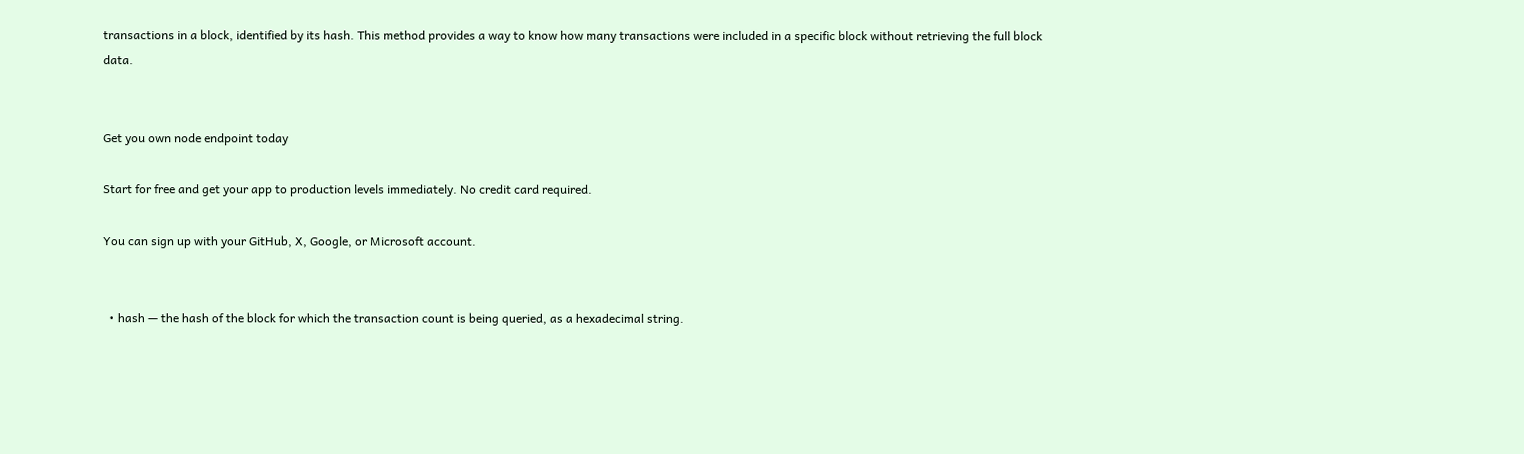transactions in a block, identified by its hash. This method provides a way to know how many transactions were included in a specific block without retrieving the full block data.


Get you own node endpoint today

Start for free and get your app to production levels immediately. No credit card required.

You can sign up with your GitHub, X, Google, or Microsoft account.


  • hash — the hash of the block for which the transaction count is being queried, as a hexadecimal string.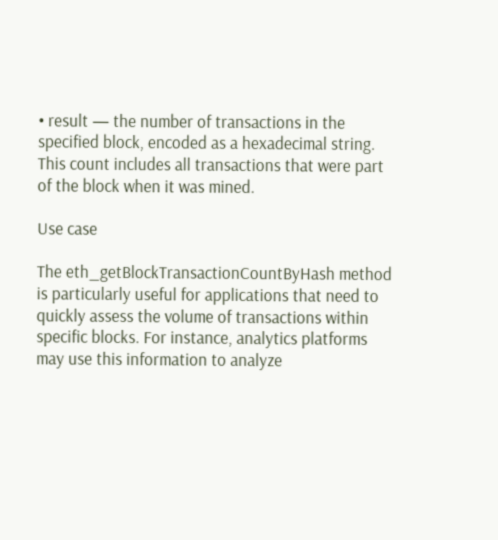• result — the number of transactions in the specified block, encoded as a hexadecimal string. This count includes all transactions that were part of the block when it was mined.

Use case

The eth_getBlockTransactionCountByHash method is particularly useful for applications that need to quickly assess the volume of transactions within specific blocks. For instance, analytics platforms may use this information to analyze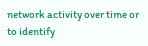network activity over time or to identify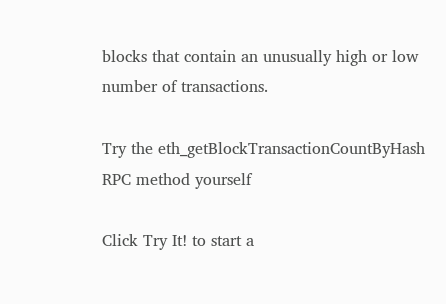blocks that contain an unusually high or low number of transactions.

Try the eth_getBlockTransactionCountByHash RPC method yourself

Click Try It! to start a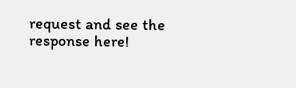request and see the response here!